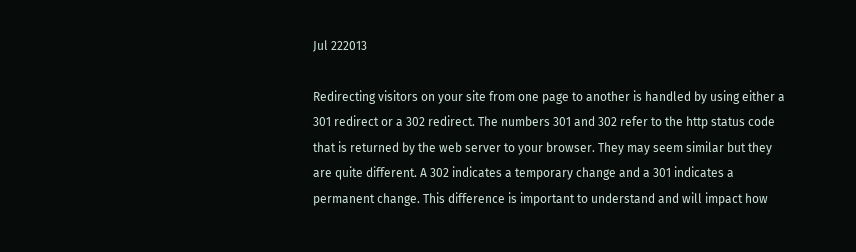Jul 222013

Redirecting visitors on your site from one page to another is handled by using either a 301 redirect or a 302 redirect. The numbers 301 and 302 refer to the http status code that is returned by the web server to your browser. They may seem similar but they are quite different. A 302 indicates a temporary change and a 301 indicates a permanent change. This difference is important to understand and will impact how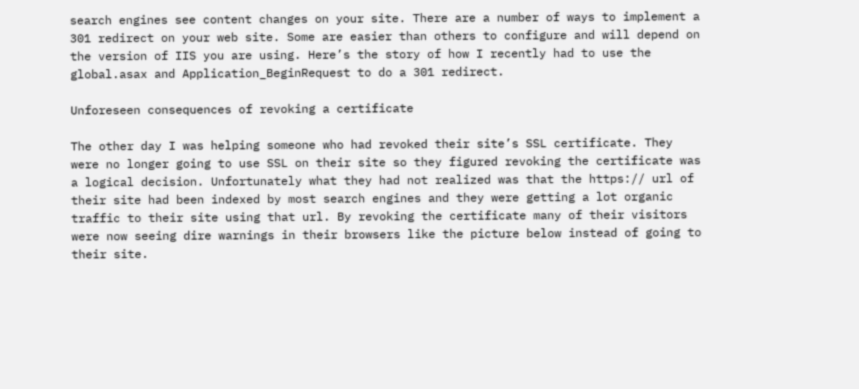search engines see content changes on your site. There are a number of ways to implement a 301 redirect on your web site. Some are easier than others to configure and will depend on the version of IIS you are using. Here’s the story of how I recently had to use the global.asax and Application_BeginRequest to do a 301 redirect.

Unforeseen consequences of revoking a certificate

The other day I was helping someone who had revoked their site’s SSL certificate. They were no longer going to use SSL on their site so they figured revoking the certificate was a logical decision. Unfortunately what they had not realized was that the https:// url of their site had been indexed by most search engines and they were getting a lot organic traffic to their site using that url. By revoking the certificate many of their visitors were now seeing dire warnings in their browsers like the picture below instead of going to their site.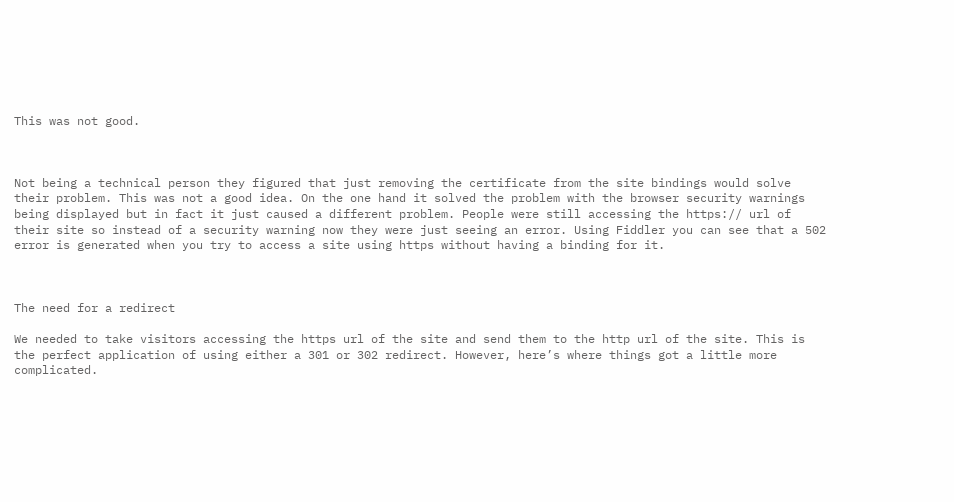This was not good.



Not being a technical person they figured that just removing the certificate from the site bindings would solve their problem. This was not a good idea. On the one hand it solved the problem with the browser security warnings being displayed but in fact it just caused a different problem. People were still accessing the https:// url of their site so instead of a security warning now they were just seeing an error. Using Fiddler you can see that a 502 error is generated when you try to access a site using https without having a binding for it.



The need for a redirect

We needed to take visitors accessing the https url of the site and send them to the http url of the site. This is the perfect application of using either a 301 or 302 redirect. However, here’s where things got a little more complicated.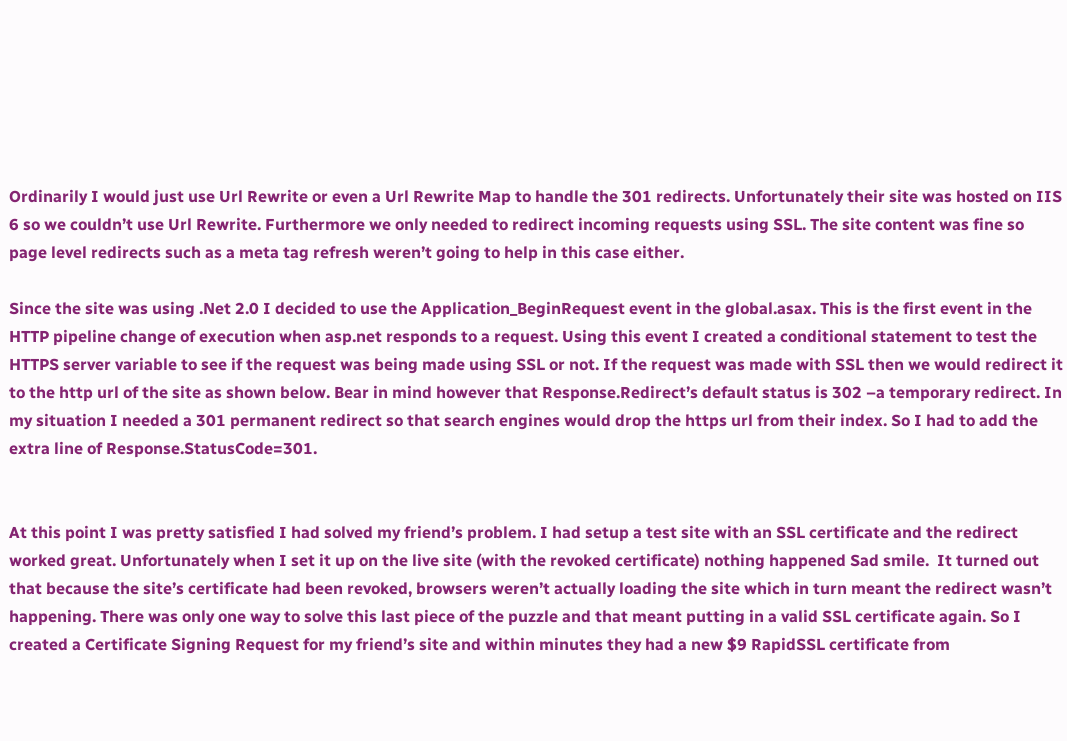Ordinarily I would just use Url Rewrite or even a Url Rewrite Map to handle the 301 redirects. Unfortunately their site was hosted on IIS 6 so we couldn’t use Url Rewrite. Furthermore we only needed to redirect incoming requests using SSL. The site content was fine so page level redirects such as a meta tag refresh weren’t going to help in this case either.

Since the site was using .Net 2.0 I decided to use the Application_BeginRequest event in the global.asax. This is the first event in the HTTP pipeline change of execution when asp.net responds to a request. Using this event I created a conditional statement to test the HTTPS server variable to see if the request was being made using SSL or not. If the request was made with SSL then we would redirect it to the http url of the site as shown below. Bear in mind however that Response.Redirect’s default status is 302 –a temporary redirect. In my situation I needed a 301 permanent redirect so that search engines would drop the https url from their index. So I had to add the extra line of Response.StatusCode=301.


At this point I was pretty satisfied I had solved my friend’s problem. I had setup a test site with an SSL certificate and the redirect worked great. Unfortunately when I set it up on the live site (with the revoked certificate) nothing happened Sad smile.  It turned out that because the site’s certificate had been revoked, browsers weren’t actually loading the site which in turn meant the redirect wasn’t happening. There was only one way to solve this last piece of the puzzle and that meant putting in a valid SSL certificate again. So I created a Certificate Signing Request for my friend’s site and within minutes they had a new $9 RapidSSL certificate from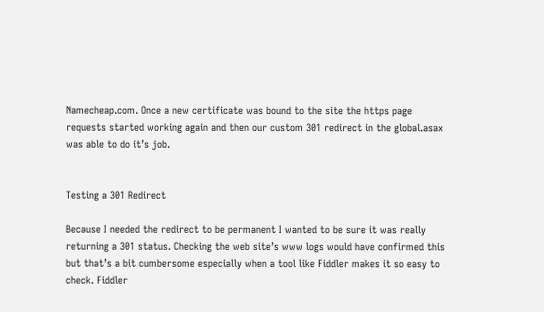Namecheap.com. Once a new certificate was bound to the site the https page requests started working again and then our custom 301 redirect in the global.asax was able to do it’s job.


Testing a 301 Redirect

Because I needed the redirect to be permanent I wanted to be sure it was really returning a 301 status. Checking the web site’s www logs would have confirmed this but that’s a bit cumbersome especially when a tool like Fiddler makes it so easy to check. Fiddler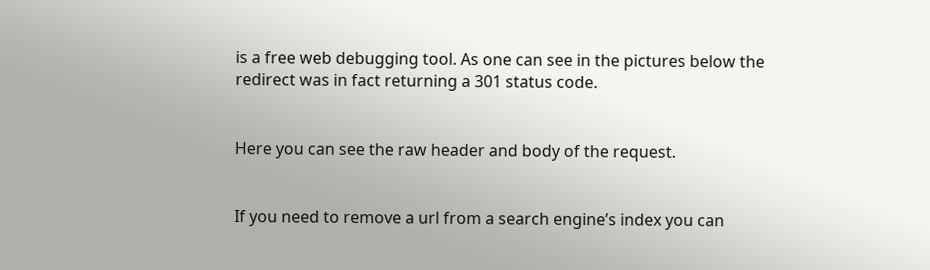is a free web debugging tool. As one can see in the pictures below the redirect was in fact returning a 301 status code.


Here you can see the raw header and body of the request.


If you need to remove a url from a search engine’s index you can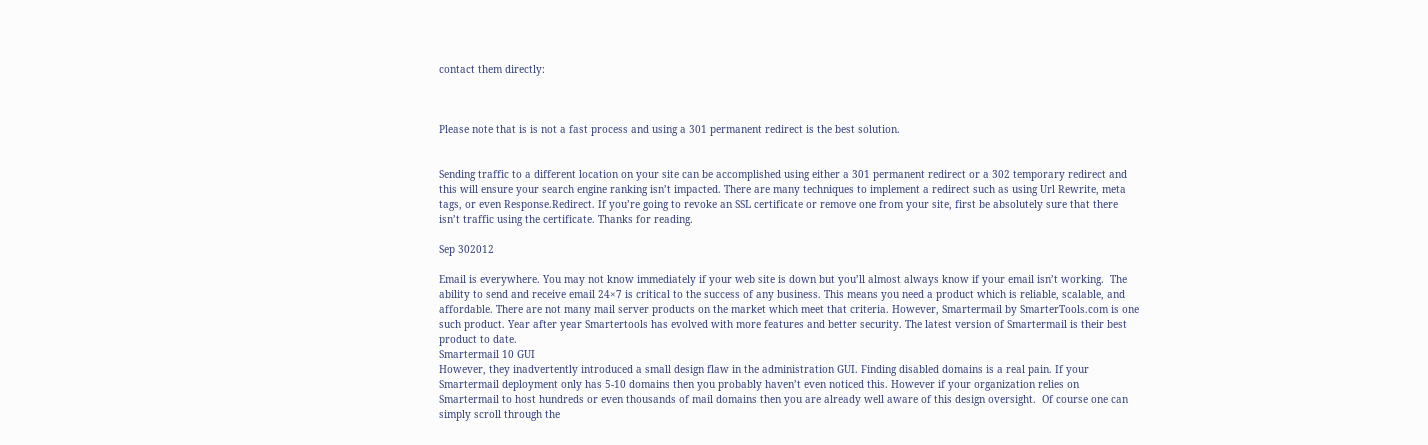contact them directly:



Please note that is is not a fast process and using a 301 permanent redirect is the best solution.


Sending traffic to a different location on your site can be accomplished using either a 301 permanent redirect or a 302 temporary redirect and this will ensure your search engine ranking isn’t impacted. There are many techniques to implement a redirect such as using Url Rewrite, meta tags, or even Response.Redirect. If you’re going to revoke an SSL certificate or remove one from your site, first be absolutely sure that there isn’t traffic using the certificate. Thanks for reading.

Sep 302012

Email is everywhere. You may not know immediately if your web site is down but you’ll almost always know if your email isn’t working.  The ability to send and receive email 24×7 is critical to the success of any business. This means you need a product which is reliable, scalable, and affordable. There are not many mail server products on the market which meet that criteria. However, Smartermail by SmarterTools.com is one such product. Year after year Smartertools has evolved with more features and better security. The latest version of Smartermail is their best product to date.
Smartermail 10 GUI
However, they inadvertently introduced a small design flaw in the administration GUI. Finding disabled domains is a real pain. If your Smartermail deployment only has 5-10 domains then you probably haven’t even noticed this. However if your organization relies on Smartermail to host hundreds or even thousands of mail domains then you are already well aware of this design oversight.  Of course one can simply scroll through the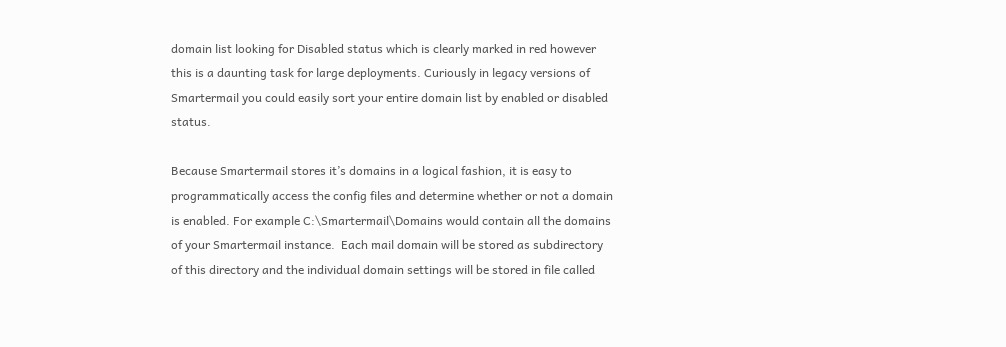domain list looking for Disabled status which is clearly marked in red however this is a daunting task for large deployments. Curiously in legacy versions of Smartermail you could easily sort your entire domain list by enabled or disabled status.

Because Smartermail stores it’s domains in a logical fashion, it is easy to programmatically access the config files and determine whether or not a domain is enabled. For example C:\Smartermail\Domains would contain all the domains of your Smartermail instance.  Each mail domain will be stored as subdirectory of this directory and the individual domain settings will be stored in file called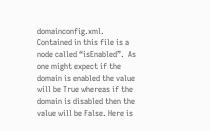domainconfig.xml. Contained in this file is a node called “isEnabled”.  As one might expect if the domain is enabled the value will be True whereas if the domain is disabled then the value will be False. Here is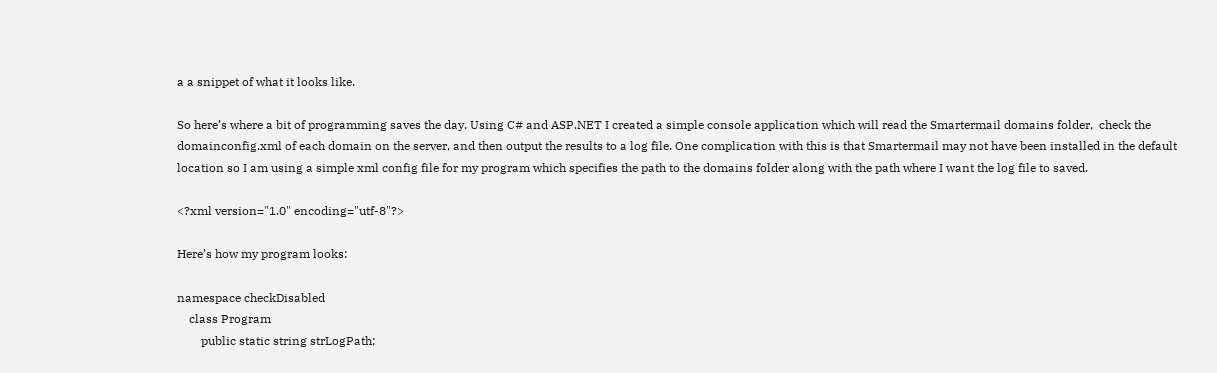a a snippet of what it looks like.

So here’s where a bit of programming saves the day. Using C# and ASP.NET I created a simple console application which will read the Smartermail domains folder,  check the domainconfig.xml of each domain on the server, and then output the results to a log file. One complication with this is that Smartermail may not have been installed in the default location so I am using a simple xml config file for my program which specifies the path to the domains folder along with the path where I want the log file to saved.

<?xml version="1.0" encoding="utf-8"?>

Here’s how my program looks:

namespace checkDisabled
    class Program
        public static string strLogPath;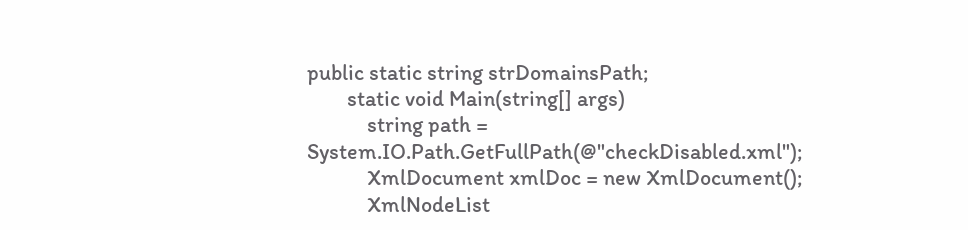public static string strDomainsPath;
        static void Main(string[] args)
            string path = System.IO.Path.GetFullPath(@"checkDisabled.xml");
            XmlDocument xmlDoc = new XmlDocument();
            XmlNodeList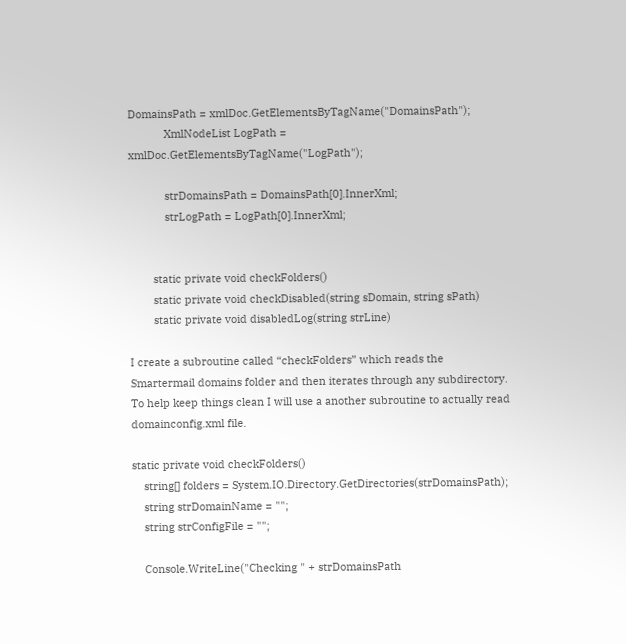DomainsPath = xmlDoc.GetElementsByTagName("DomainsPath");
            XmlNodeList LogPath = xmlDoc.GetElementsByTagName("LogPath");

            strDomainsPath = DomainsPath[0].InnerXml;
            strLogPath = LogPath[0].InnerXml;


        static private void checkFolders()
        static private void checkDisabled(string sDomain, string sPath)
        static private void disabledLog(string strLine)

I create a subroutine called “checkFolders” which reads the Smartermail domains folder and then iterates through any subdirectory. To help keep things clean I will use a another subroutine to actually read domainconfig.xml file.

static private void checkFolders()
    string[] folders = System.IO.Directory.GetDirectories(strDomainsPath);
    string strDomainName = "";
    string strConfigFile = "";

    Console.WriteLine("Checking " + strDomainsPath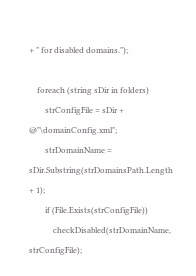+ " for disabled domains.");

    foreach (string sDir in folders)
        strConfigFile = sDir + @"\domainConfig.xml";
        strDomainName = sDir.Substring(strDomainsPath.Length + 1);
        if (File.Exists(strConfigFile))
            checkDisabled(strDomainName, strConfigFile);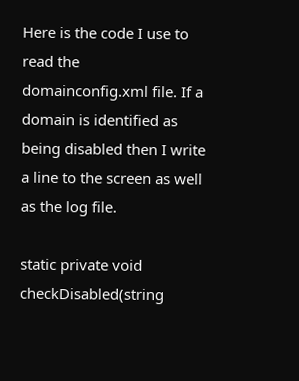Here is the code I use to read the domainconfig.xml file. If a domain is identified as being disabled then I write a line to the screen as well as the log file.

static private void checkDisabled(string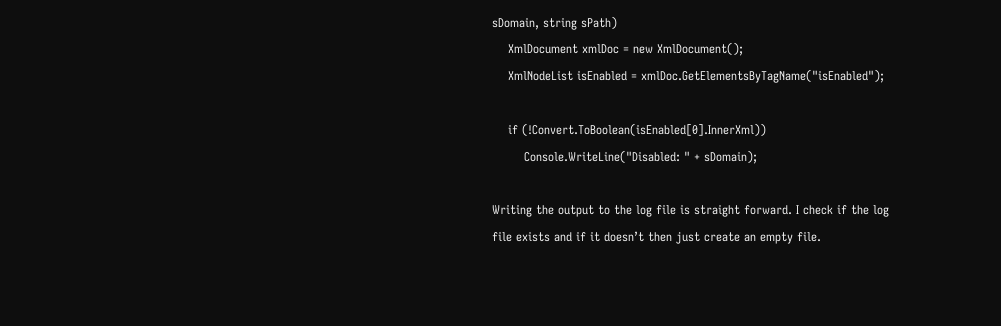sDomain, string sPath)
    XmlDocument xmlDoc = new XmlDocument();
    XmlNodeList isEnabled = xmlDoc.GetElementsByTagName("isEnabled");

    if (!Convert.ToBoolean(isEnabled[0].InnerXml))
        Console.WriteLine("Disabled: " + sDomain);

Writing the output to the log file is straight forward. I check if the log file exists and if it doesn’t then just create an empty file.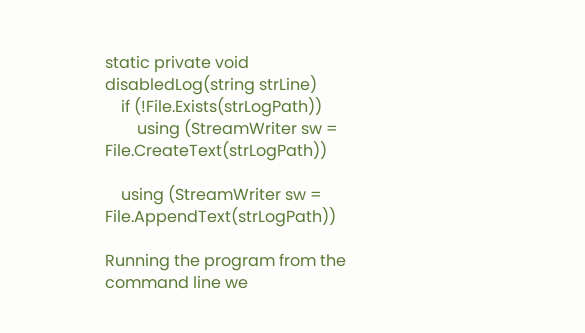static private void disabledLog(string strLine)
    if (!File.Exists(strLogPath))
        using (StreamWriter sw = File.CreateText(strLogPath))

    using (StreamWriter sw = File.AppendText(strLogPath))

Running the program from the command line we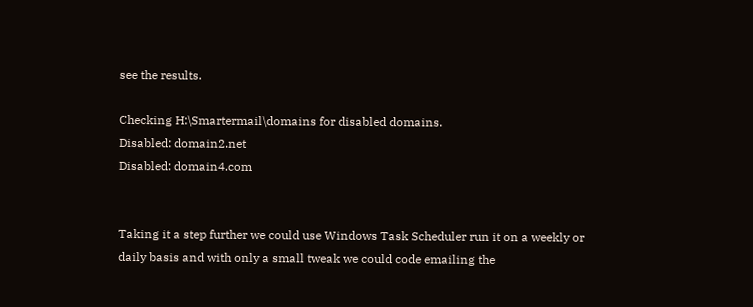see the results.

Checking H:\Smartermail\domains for disabled domains.
Disabled: domain2.net
Disabled: domain4.com


Taking it a step further we could use Windows Task Scheduler run it on a weekly or daily basis and with only a small tweak we could code emailing the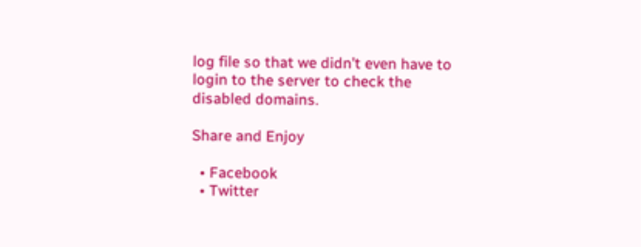log file so that we didn’t even have to login to the server to check the disabled domains.

Share and Enjoy

  • Facebook
  • Twitter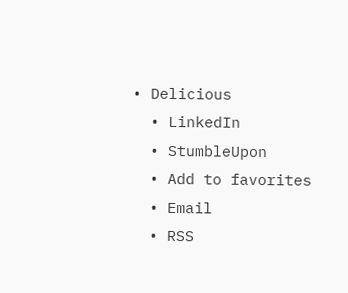• Delicious
  • LinkedIn
  • StumbleUpon
  • Add to favorites
  • Email
  • RSS